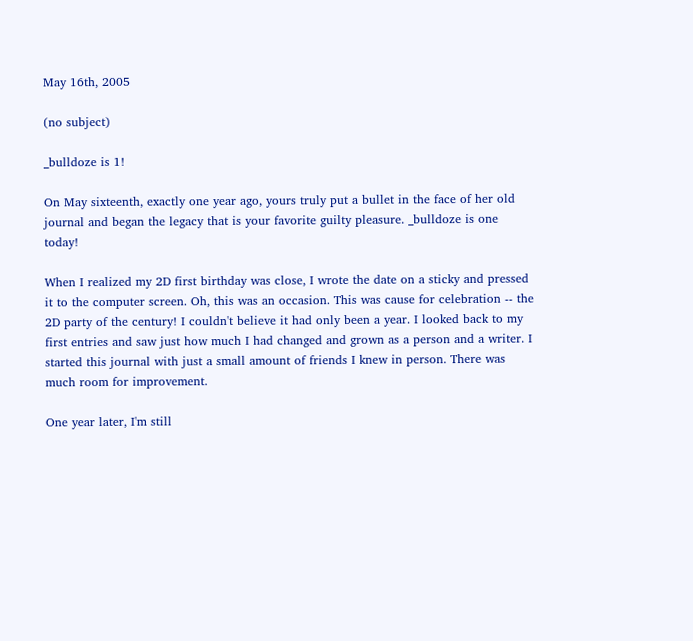May 16th, 2005

(no subject)

_bulldoze is 1!

On May sixteenth, exactly one year ago, yours truly put a bullet in the face of her old journal and began the legacy that is your favorite guilty pleasure. _bulldoze is one today!

When I realized my 2D first birthday was close, I wrote the date on a sticky and pressed it to the computer screen. Oh, this was an occasion. This was cause for celebration -- the 2D party of the century! I couldn't believe it had only been a year. I looked back to my first entries and saw just how much I had changed and grown as a person and a writer. I started this journal with just a small amount of friends I knew in person. There was much room for improvement.

One year later, I'm still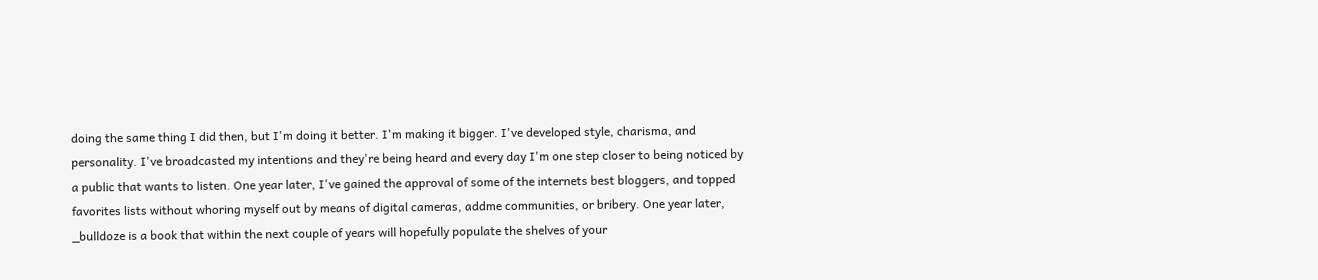doing the same thing I did then, but I'm doing it better. I'm making it bigger. I've developed style, charisma, and personality. I've broadcasted my intentions and they're being heard and every day I'm one step closer to being noticed by a public that wants to listen. One year later, I've gained the approval of some of the internets best bloggers, and topped favorites lists without whoring myself out by means of digital cameras, addme communities, or bribery. One year later, _bulldoze is a book that within the next couple of years will hopefully populate the shelves of your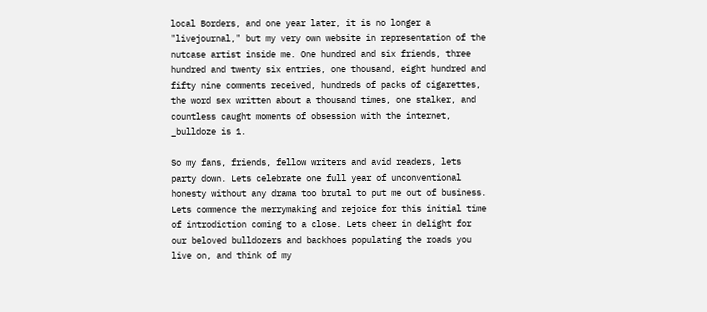local Borders, and one year later, it is no longer a "livejournal," but my very own website in representation of the nutcase artist inside me. One hundred and six friends, three hundred and twenty six entries, one thousand, eight hundred and fifty nine comments received, hundreds of packs of cigarettes, the word sex written about a thousand times, one stalker, and countless caught moments of obsession with the internet, _bulldoze is 1.

So my fans, friends, fellow writers and avid readers, lets party down. Lets celebrate one full year of unconventional honesty without any drama too brutal to put me out of business. Lets commence the merrymaking and rejoice for this initial time of introdiction coming to a close. Lets cheer in delight for our beloved bulldozers and backhoes populating the roads you live on, and think of my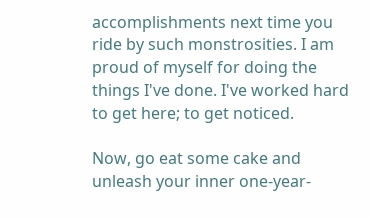accomplishments next time you ride by such monstrosities. I am proud of myself for doing the things I've done. I've worked hard to get here; to get noticed.

Now, go eat some cake and unleash your inner one-year-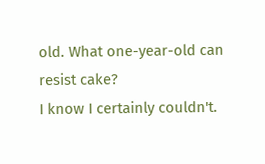old. What one-year-old can resist cake?
I know I certainly couldn't.